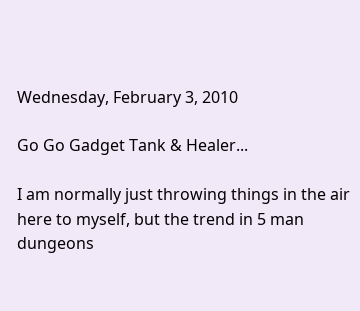Wednesday, February 3, 2010

Go Go Gadget Tank & Healer...

I am normally just throwing things in the air here to myself, but the trend in 5 man dungeons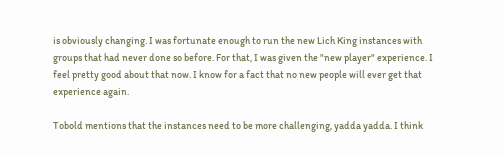is obviously changing. I was fortunate enough to run the new Lich King instances with groups that had never done so before. For that, I was given the "new player" experience. I feel pretty good about that now. I know for a fact that no new people will ever get that experience again.

Tobold mentions that the instances need to be more challenging, yadda yadda. I think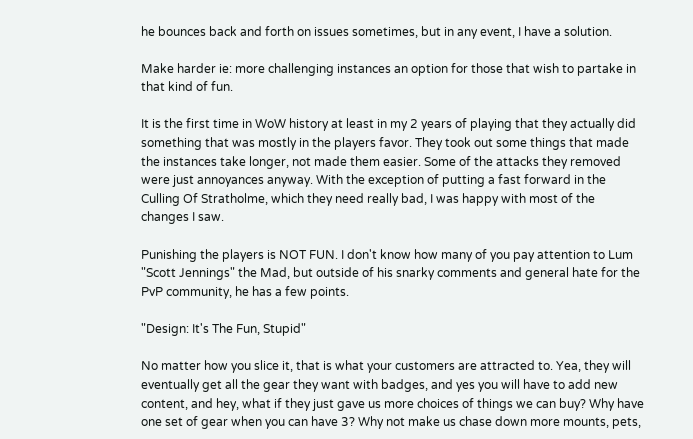he bounces back and forth on issues sometimes, but in any event, I have a solution.

Make harder ie: more challenging instances an option for those that wish to partake in that kind of fun.

It is the first time in WoW history at least in my 2 years of playing that they actually did something that was mostly in the players favor. They took out some things that made the instances take longer, not made them easier. Some of the attacks they removed were just annoyances anyway. With the exception of putting a fast forward in the Culling Of Stratholme, which they need really bad, I was happy with most of the changes I saw.

Punishing the players is NOT FUN. I don't know how many of you pay attention to Lum "Scott Jennings" the Mad, but outside of his snarky comments and general hate for the PvP community, he has a few points.

"Design: It's The Fun, Stupid"

No matter how you slice it, that is what your customers are attracted to. Yea, they will eventually get all the gear they want with badges, and yes you will have to add new content, and hey, what if they just gave us more choices of things we can buy? Why have one set of gear when you can have 3? Why not make us chase down more mounts, pets,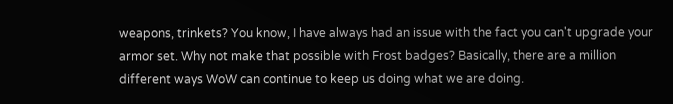weapons, trinkets? You know, I have always had an issue with the fact you can't upgrade your armor set. Why not make that possible with Frost badges? Basically, there are a million different ways WoW can continue to keep us doing what we are doing.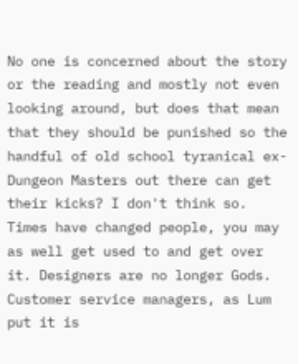No one is concerned about the story or the reading and mostly not even looking around, but does that mean that they should be punished so the handful of old school tyranical ex-Dungeon Masters out there can get their kicks? I don't think so. Times have changed people, you may as well get used to and get over it. Designers are no longer Gods. Customer service managers, as Lum put it is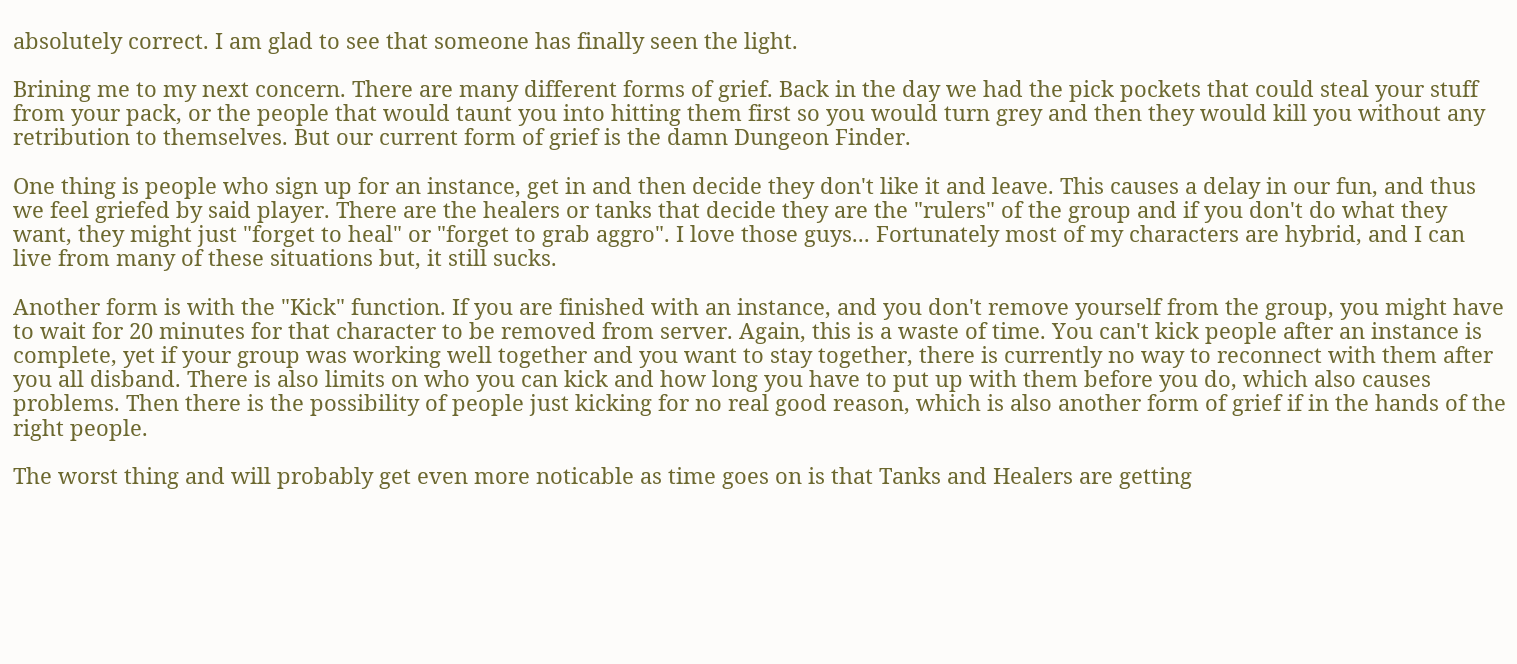absolutely correct. I am glad to see that someone has finally seen the light.

Brining me to my next concern. There are many different forms of grief. Back in the day we had the pick pockets that could steal your stuff from your pack, or the people that would taunt you into hitting them first so you would turn grey and then they would kill you without any retribution to themselves. But our current form of grief is the damn Dungeon Finder.

One thing is people who sign up for an instance, get in and then decide they don't like it and leave. This causes a delay in our fun, and thus we feel griefed by said player. There are the healers or tanks that decide they are the "rulers" of the group and if you don't do what they want, they might just "forget to heal" or "forget to grab aggro". I love those guys... Fortunately most of my characters are hybrid, and I can live from many of these situations but, it still sucks.

Another form is with the "Kick" function. If you are finished with an instance, and you don't remove yourself from the group, you might have to wait for 20 minutes for that character to be removed from server. Again, this is a waste of time. You can't kick people after an instance is complete, yet if your group was working well together and you want to stay together, there is currently no way to reconnect with them after you all disband. There is also limits on who you can kick and how long you have to put up with them before you do, which also causes problems. Then there is the possibility of people just kicking for no real good reason, which is also another form of grief if in the hands of the right people.

The worst thing and will probably get even more noticable as time goes on is that Tanks and Healers are getting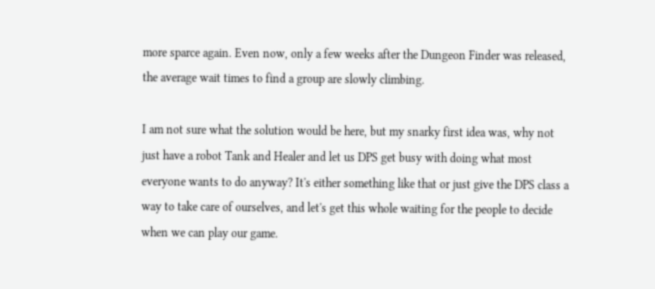more sparce again. Even now, only a few weeks after the Dungeon Finder was released, the average wait times to find a group are slowly climbing.

I am not sure what the solution would be here, but my snarky first idea was, why not just have a robot Tank and Healer and let us DPS get busy with doing what most everyone wants to do anyway? It's either something like that or just give the DPS class a way to take care of ourselves, and let's get this whole waiting for the people to decide when we can play our game.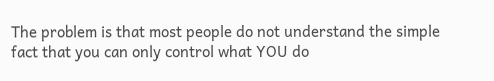The problem is that most people do not understand the simple fact that you can only control what YOU do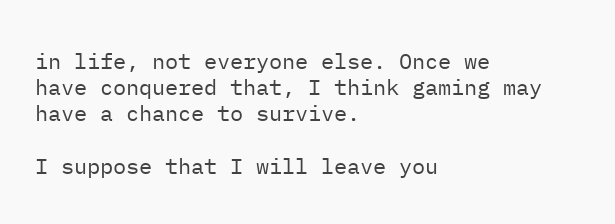in life, not everyone else. Once we have conquered that, I think gaming may have a chance to survive.

I suppose that I will leave you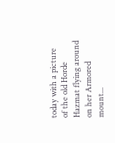today with a picture of the old Horde Hazmat flying around on her Armored mount...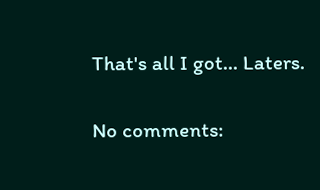That's all I got... Laters.

No comments: